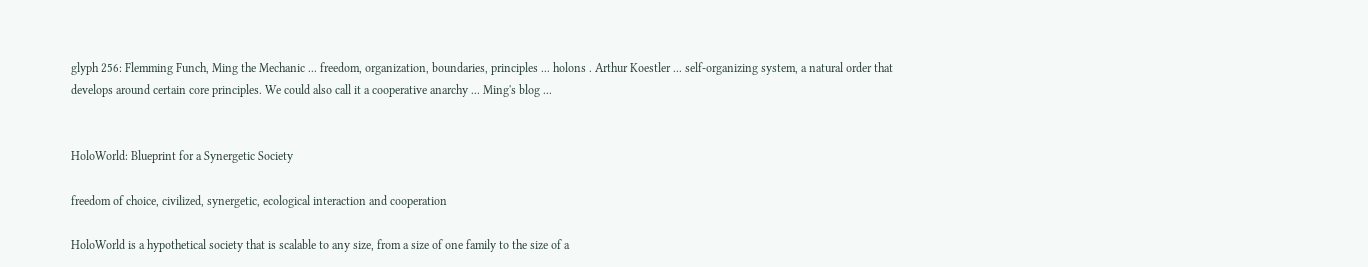glyph 256: Flemming Funch, Ming the Mechanic ... freedom, organization, boundaries, principles ... holons . Arthur Koestler ... self-organizing system, a natural order that develops around certain core principles. We could also call it a cooperative anarchy ... Ming's blog ...


HoloWorld: Blueprint for a Synergetic Society

freedom of choice, civilized, synergetic, ecological interaction and cooperation

HoloWorld is a hypothetical society that is scalable to any size, from a size of one family to the size of a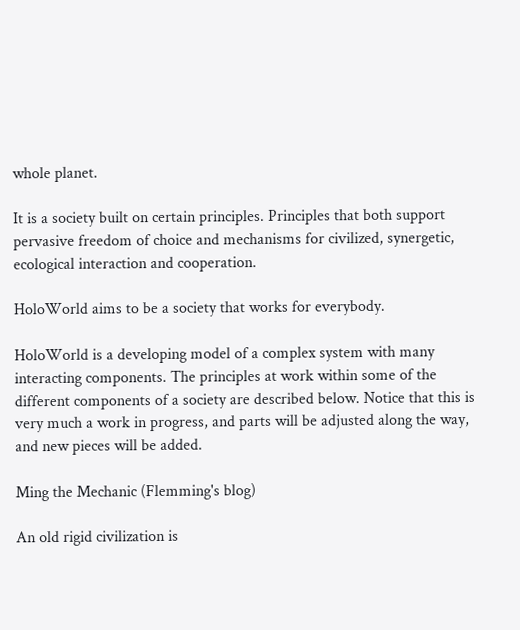whole planet.

It is a society built on certain principles. Principles that both support pervasive freedom of choice and mechanisms for civilized, synergetic, ecological interaction and cooperation.

HoloWorld aims to be a society that works for everybody.

HoloWorld is a developing model of a complex system with many interacting components. The principles at work within some of the different components of a society are described below. Notice that this is very much a work in progress, and parts will be adjusted along the way, and new pieces will be added.

Ming the Mechanic (Flemming's blog)

An old rigid civilization is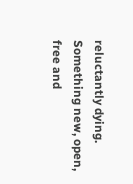reluctantly dying. Something new, open, free and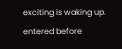exciting is waking up.
entered before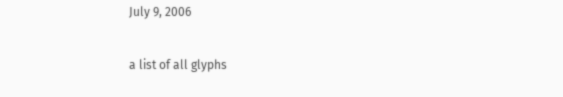July 9, 2006

a list of all glyphs